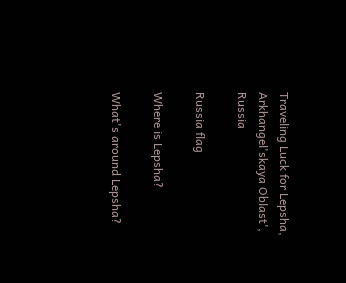Traveling Luck for Lepsha, Arkhangel'skaya Oblast', Russia

Russia flag

Where is Lepsha?

What's around Lepsha?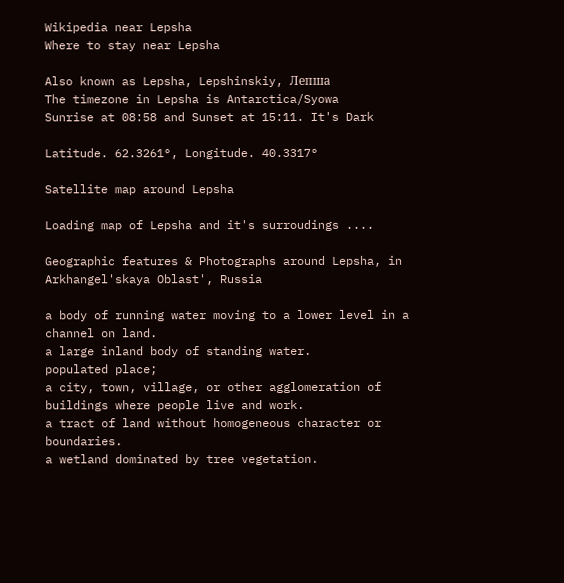Wikipedia near Lepsha
Where to stay near Lepsha

Also known as Lepsha, Lepshinskiy, Лепша
The timezone in Lepsha is Antarctica/Syowa
Sunrise at 08:58 and Sunset at 15:11. It's Dark

Latitude. 62.3261°, Longitude. 40.3317°

Satellite map around Lepsha

Loading map of Lepsha and it's surroudings ....

Geographic features & Photographs around Lepsha, in Arkhangel'skaya Oblast', Russia

a body of running water moving to a lower level in a channel on land.
a large inland body of standing water.
populated place;
a city, town, village, or other agglomeration of buildings where people live and work.
a tract of land without homogeneous character or boundaries.
a wetland dominated by tree vegetation.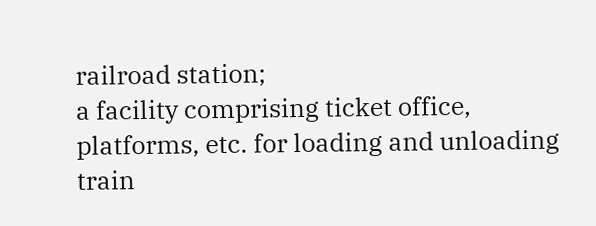railroad station;
a facility comprising ticket office, platforms, etc. for loading and unloading train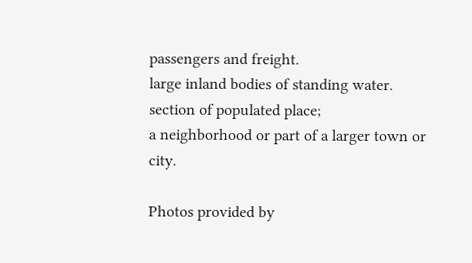passengers and freight.
large inland bodies of standing water.
section of populated place;
a neighborhood or part of a larger town or city.

Photos provided by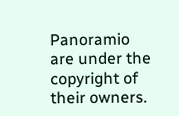Panoramio are under the copyright of their owners.